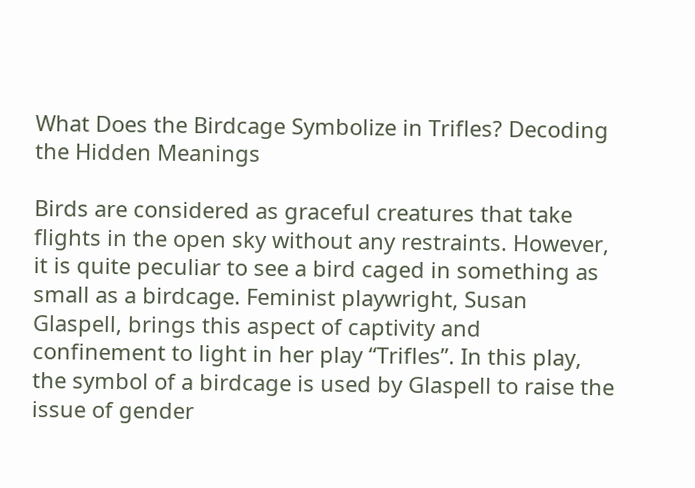What Does the Birdcage Symbolize in Trifles? Decoding the Hidden Meanings

Birds are considered as graceful creatures that take flights in the open sky without any restraints. However, it is quite peculiar to see a bird caged in something as small as a birdcage. Feminist playwright, Susan Glaspell, brings this aspect of captivity and confinement to light in her play “Trifles”. In this play, the symbol of a birdcage is used by Glaspell to raise the issue of gender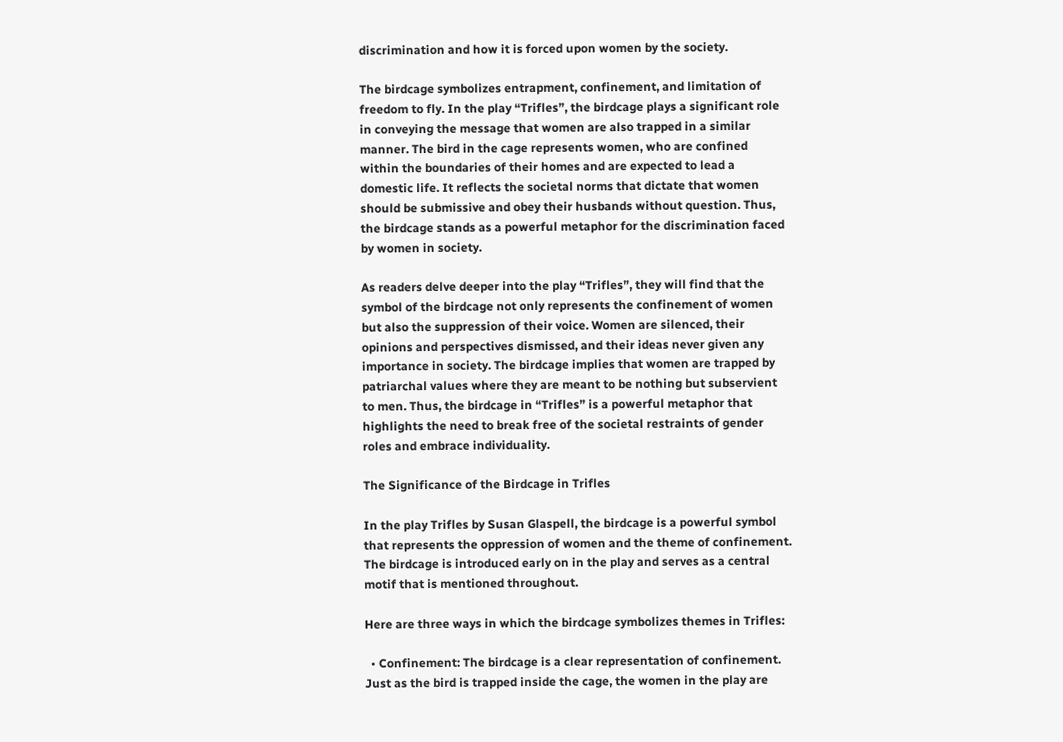discrimination and how it is forced upon women by the society.

The birdcage symbolizes entrapment, confinement, and limitation of freedom to fly. In the play “Trifles”, the birdcage plays a significant role in conveying the message that women are also trapped in a similar manner. The bird in the cage represents women, who are confined within the boundaries of their homes and are expected to lead a domestic life. It reflects the societal norms that dictate that women should be submissive and obey their husbands without question. Thus, the birdcage stands as a powerful metaphor for the discrimination faced by women in society.

As readers delve deeper into the play “Trifles”, they will find that the symbol of the birdcage not only represents the confinement of women but also the suppression of their voice. Women are silenced, their opinions and perspectives dismissed, and their ideas never given any importance in society. The birdcage implies that women are trapped by patriarchal values where they are meant to be nothing but subservient to men. Thus, the birdcage in “Trifles” is a powerful metaphor that highlights the need to break free of the societal restraints of gender roles and embrace individuality.

The Significance of the Birdcage in Trifles

In the play Trifles by Susan Glaspell, the birdcage is a powerful symbol that represents the oppression of women and the theme of confinement. The birdcage is introduced early on in the play and serves as a central motif that is mentioned throughout.

Here are three ways in which the birdcage symbolizes themes in Trifles:

  • Confinement: The birdcage is a clear representation of confinement. Just as the bird is trapped inside the cage, the women in the play are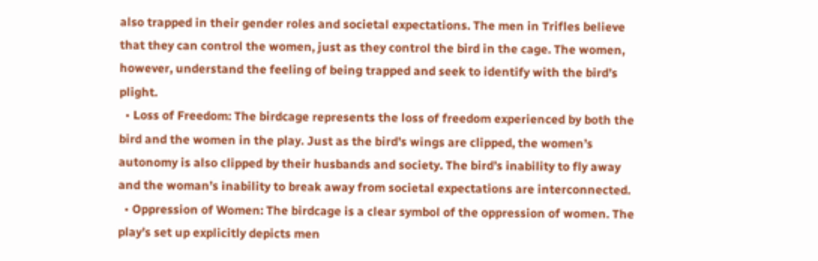also trapped in their gender roles and societal expectations. The men in Trifles believe that they can control the women, just as they control the bird in the cage. The women, however, understand the feeling of being trapped and seek to identify with the bird’s plight.
  • Loss of Freedom: The birdcage represents the loss of freedom experienced by both the bird and the women in the play. Just as the bird’s wings are clipped, the women’s autonomy is also clipped by their husbands and society. The bird’s inability to fly away and the woman’s inability to break away from societal expectations are interconnected.
  • Oppression of Women: The birdcage is a clear symbol of the oppression of women. The play’s set up explicitly depicts men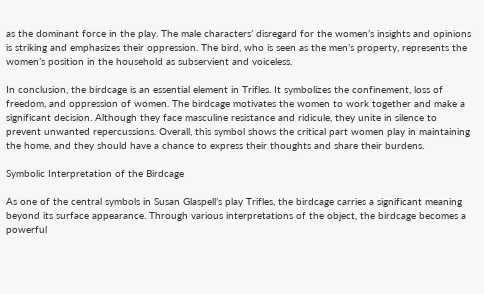as the dominant force in the play. The male characters’ disregard for the women’s insights and opinions is striking and emphasizes their oppression. The bird, who is seen as the men’s property, represents the women’s position in the household as subservient and voiceless.

In conclusion, the birdcage is an essential element in Trifles. It symbolizes the confinement, loss of freedom, and oppression of women. The birdcage motivates the women to work together and make a significant decision. Although they face masculine resistance and ridicule, they unite in silence to prevent unwanted repercussions. Overall, this symbol shows the critical part women play in maintaining the home, and they should have a chance to express their thoughts and share their burdens.

Symbolic Interpretation of the Birdcage

As one of the central symbols in Susan Glaspell’s play Trifles, the birdcage carries a significant meaning beyond its surface appearance. Through various interpretations of the object, the birdcage becomes a powerful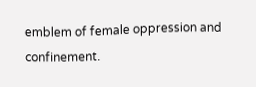emblem of female oppression and confinement.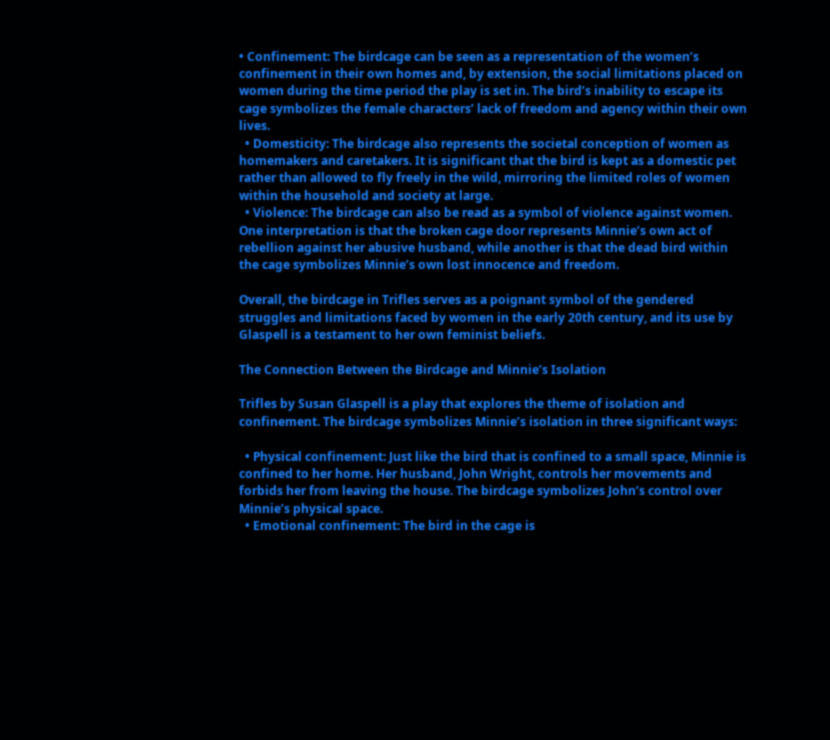• Confinement: The birdcage can be seen as a representation of the women’s confinement in their own homes and, by extension, the social limitations placed on women during the time period the play is set in. The bird’s inability to escape its cage symbolizes the female characters’ lack of freedom and agency within their own lives.
  • Domesticity: The birdcage also represents the societal conception of women as homemakers and caretakers. It is significant that the bird is kept as a domestic pet rather than allowed to fly freely in the wild, mirroring the limited roles of women within the household and society at large.
  • Violence: The birdcage can also be read as a symbol of violence against women. One interpretation is that the broken cage door represents Minnie’s own act of rebellion against her abusive husband, while another is that the dead bird within the cage symbolizes Minnie’s own lost innocence and freedom.

Overall, the birdcage in Trifles serves as a poignant symbol of the gendered struggles and limitations faced by women in the early 20th century, and its use by Glaspell is a testament to her own feminist beliefs.

The Connection Between the Birdcage and Minnie’s Isolation

Trifles by Susan Glaspell is a play that explores the theme of isolation and confinement. The birdcage symbolizes Minnie’s isolation in three significant ways:

  • Physical confinement: Just like the bird that is confined to a small space, Minnie is confined to her home. Her husband, John Wright, controls her movements and forbids her from leaving the house. The birdcage symbolizes John’s control over Minnie’s physical space.
  • Emotional confinement: The bird in the cage is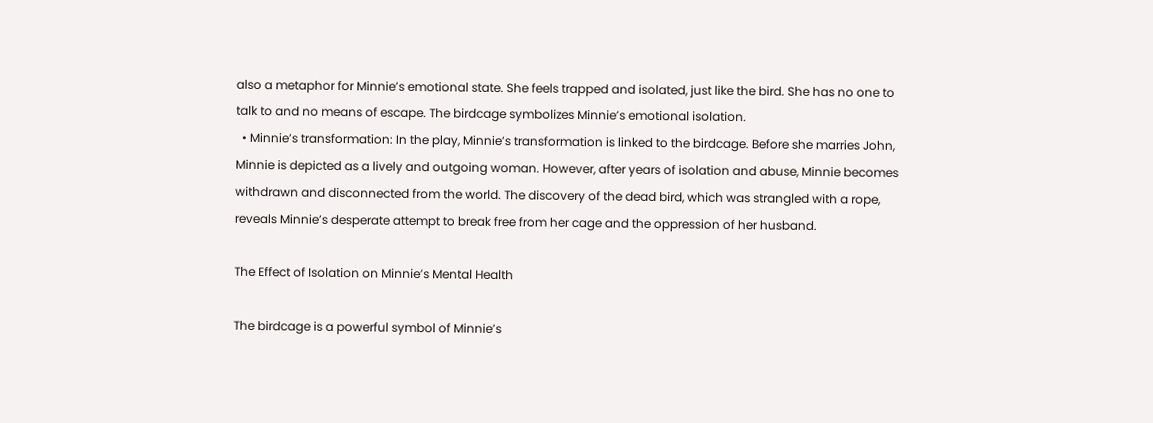also a metaphor for Minnie’s emotional state. She feels trapped and isolated, just like the bird. She has no one to talk to and no means of escape. The birdcage symbolizes Minnie’s emotional isolation.
  • Minnie’s transformation: In the play, Minnie’s transformation is linked to the birdcage. Before she marries John, Minnie is depicted as a lively and outgoing woman. However, after years of isolation and abuse, Minnie becomes withdrawn and disconnected from the world. The discovery of the dead bird, which was strangled with a rope, reveals Minnie’s desperate attempt to break free from her cage and the oppression of her husband.

The Effect of Isolation on Minnie’s Mental Health

The birdcage is a powerful symbol of Minnie’s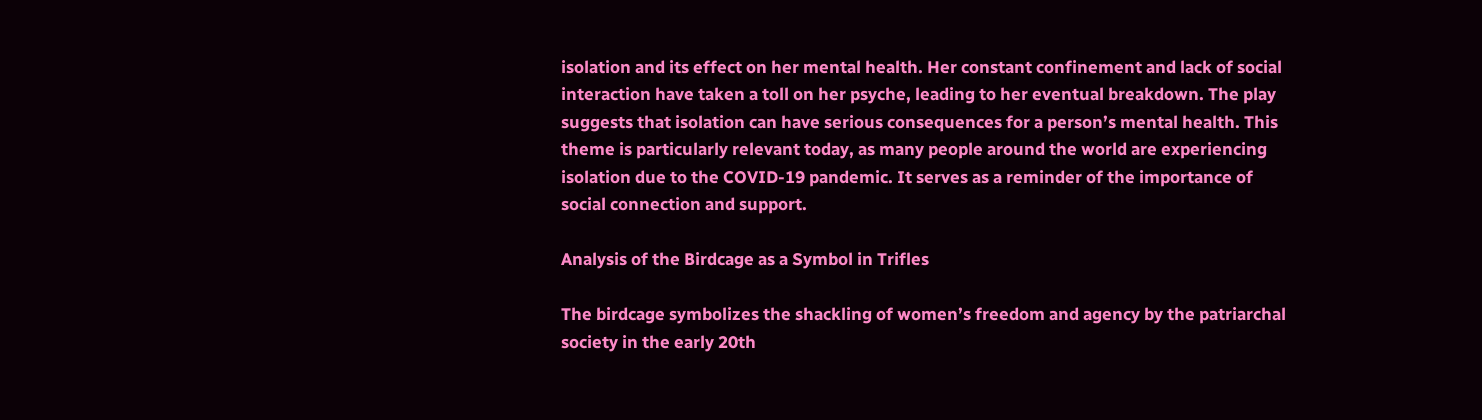isolation and its effect on her mental health. Her constant confinement and lack of social interaction have taken a toll on her psyche, leading to her eventual breakdown. The play suggests that isolation can have serious consequences for a person’s mental health. This theme is particularly relevant today, as many people around the world are experiencing isolation due to the COVID-19 pandemic. It serves as a reminder of the importance of social connection and support.

Analysis of the Birdcage as a Symbol in Trifles

The birdcage symbolizes the shackling of women’s freedom and agency by the patriarchal society in the early 20th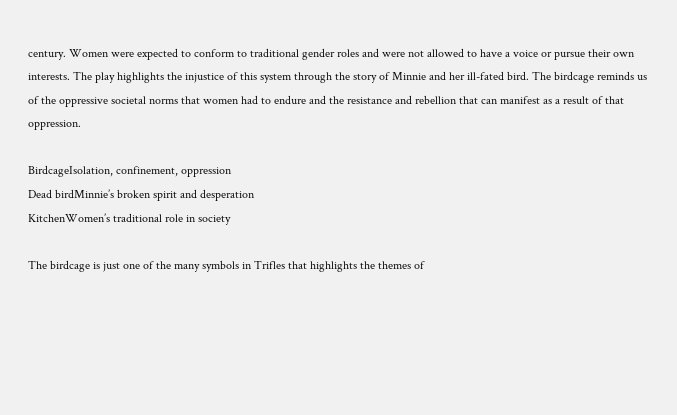century. Women were expected to conform to traditional gender roles and were not allowed to have a voice or pursue their own interests. The play highlights the injustice of this system through the story of Minnie and her ill-fated bird. The birdcage reminds us of the oppressive societal norms that women had to endure and the resistance and rebellion that can manifest as a result of that oppression.

BirdcageIsolation, confinement, oppression
Dead birdMinnie’s broken spirit and desperation
KitchenWomen’s traditional role in society

The birdcage is just one of the many symbols in Trifles that highlights the themes of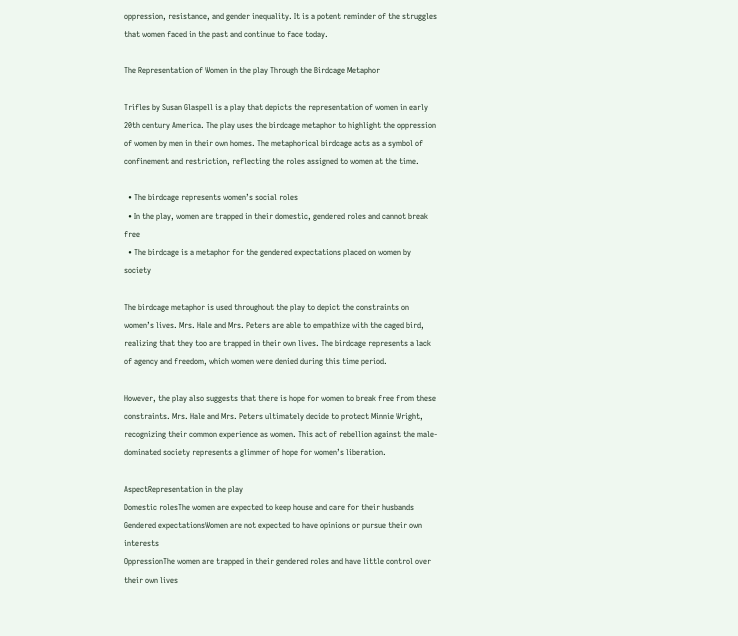oppression, resistance, and gender inequality. It is a potent reminder of the struggles that women faced in the past and continue to face today.

The Representation of Women in the play Through the Birdcage Metaphor

Trifles by Susan Glaspell is a play that depicts the representation of women in early 20th century America. The play uses the birdcage metaphor to highlight the oppression of women by men in their own homes. The metaphorical birdcage acts as a symbol of confinement and restriction, reflecting the roles assigned to women at the time.

  • The birdcage represents women’s social roles
  • In the play, women are trapped in their domestic, gendered roles and cannot break free
  • The birdcage is a metaphor for the gendered expectations placed on women by society

The birdcage metaphor is used throughout the play to depict the constraints on women’s lives. Mrs. Hale and Mrs. Peters are able to empathize with the caged bird, realizing that they too are trapped in their own lives. The birdcage represents a lack of agency and freedom, which women were denied during this time period.

However, the play also suggests that there is hope for women to break free from these constraints. Mrs. Hale and Mrs. Peters ultimately decide to protect Minnie Wright, recognizing their common experience as women. This act of rebellion against the male-dominated society represents a glimmer of hope for women’s liberation.

AspectRepresentation in the play
Domestic rolesThe women are expected to keep house and care for their husbands
Gendered expectationsWomen are not expected to have opinions or pursue their own interests
OppressionThe women are trapped in their gendered roles and have little control over their own lives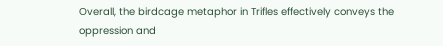Overall, the birdcage metaphor in Trifles effectively conveys the oppression and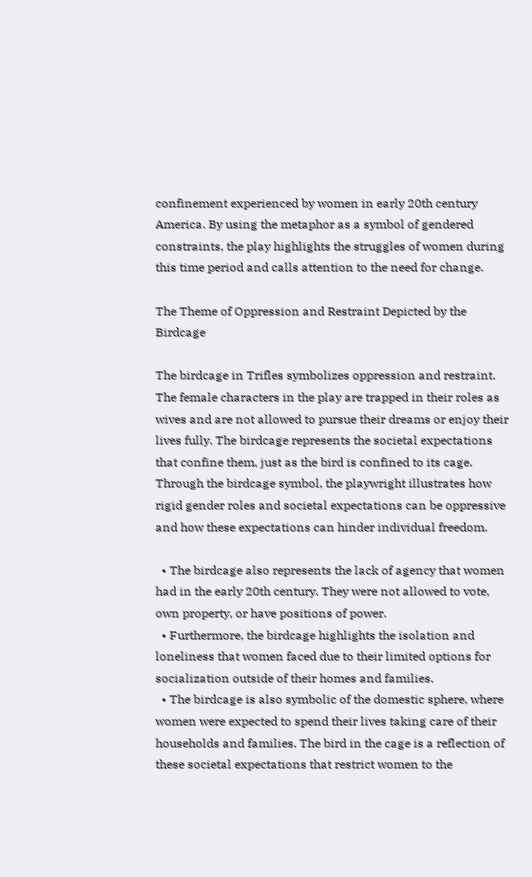confinement experienced by women in early 20th century America. By using the metaphor as a symbol of gendered constraints, the play highlights the struggles of women during this time period and calls attention to the need for change.

The Theme of Oppression and Restraint Depicted by the Birdcage

The birdcage in Trifles symbolizes oppression and restraint. The female characters in the play are trapped in their roles as wives and are not allowed to pursue their dreams or enjoy their lives fully. The birdcage represents the societal expectations that confine them, just as the bird is confined to its cage. Through the birdcage symbol, the playwright illustrates how rigid gender roles and societal expectations can be oppressive and how these expectations can hinder individual freedom.

  • The birdcage also represents the lack of agency that women had in the early 20th century. They were not allowed to vote, own property, or have positions of power.
  • Furthermore, the birdcage highlights the isolation and loneliness that women faced due to their limited options for socialization outside of their homes and families.
  • The birdcage is also symbolic of the domestic sphere, where women were expected to spend their lives taking care of their households and families. The bird in the cage is a reflection of these societal expectations that restrict women to the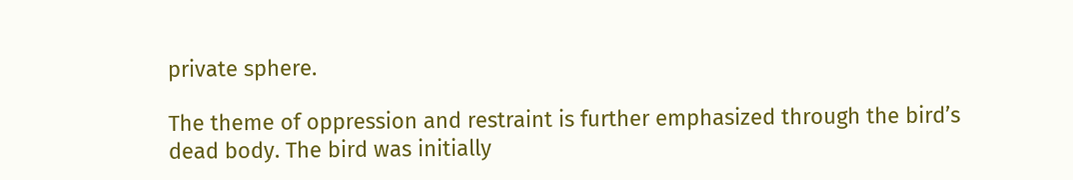private sphere.

The theme of oppression and restraint is further emphasized through the bird’s dead body. The bird was initially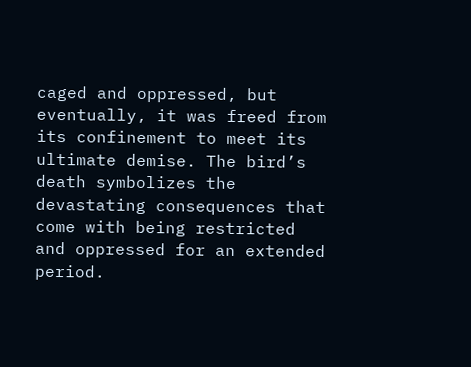caged and oppressed, but eventually, it was freed from its confinement to meet its ultimate demise. The bird’s death symbolizes the devastating consequences that come with being restricted and oppressed for an extended period.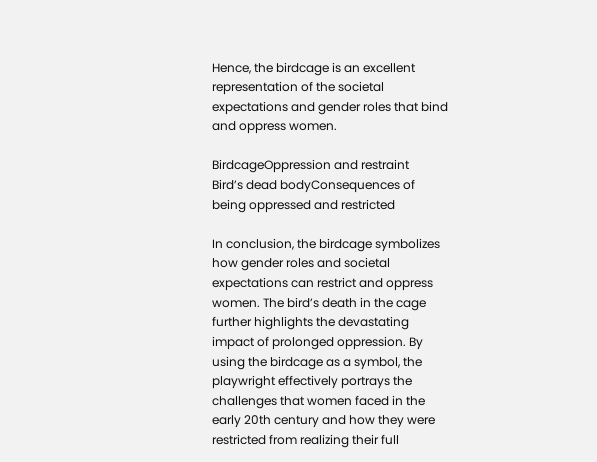Hence, the birdcage is an excellent representation of the societal expectations and gender roles that bind and oppress women.

BirdcageOppression and restraint
Bird’s dead bodyConsequences of being oppressed and restricted

In conclusion, the birdcage symbolizes how gender roles and societal expectations can restrict and oppress women. The bird’s death in the cage further highlights the devastating impact of prolonged oppression. By using the birdcage as a symbol, the playwright effectively portrays the challenges that women faced in the early 20th century and how they were restricted from realizing their full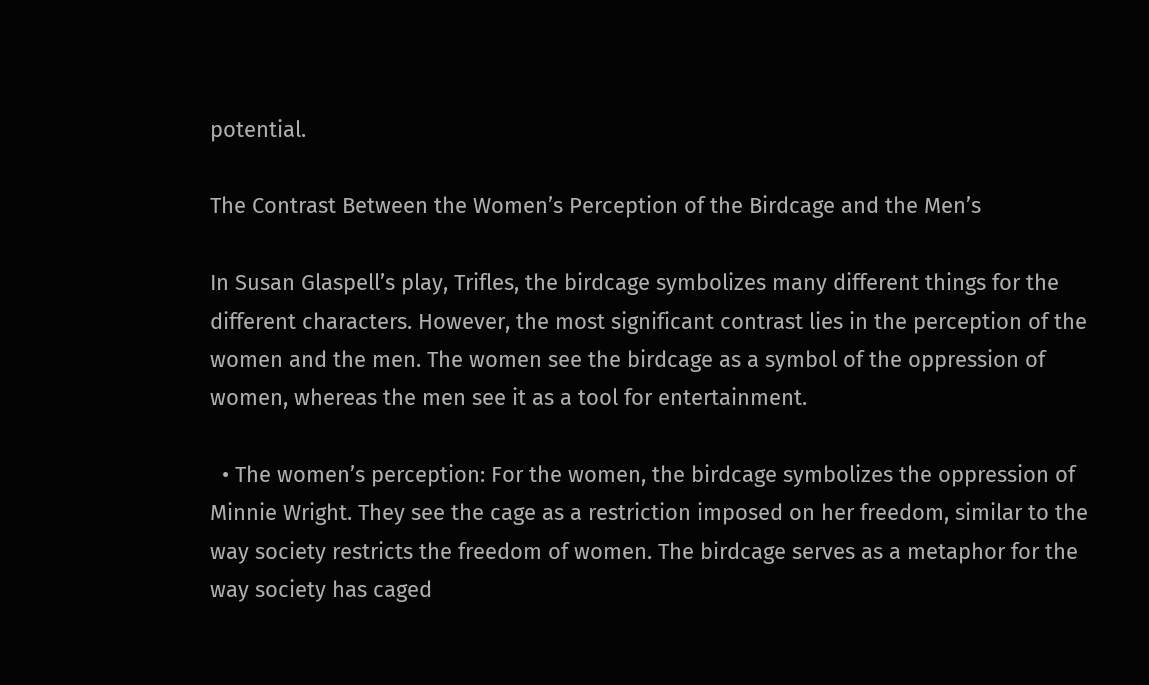potential.

The Contrast Between the Women’s Perception of the Birdcage and the Men’s

In Susan Glaspell’s play, Trifles, the birdcage symbolizes many different things for the different characters. However, the most significant contrast lies in the perception of the women and the men. The women see the birdcage as a symbol of the oppression of women, whereas the men see it as a tool for entertainment.

  • The women’s perception: For the women, the birdcage symbolizes the oppression of Minnie Wright. They see the cage as a restriction imposed on her freedom, similar to the way society restricts the freedom of women. The birdcage serves as a metaphor for the way society has caged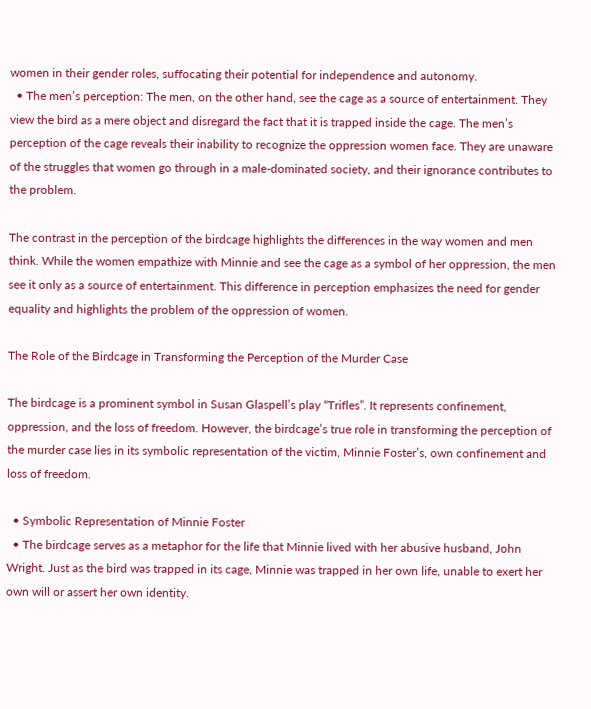women in their gender roles, suffocating their potential for independence and autonomy.
  • The men’s perception: The men, on the other hand, see the cage as a source of entertainment. They view the bird as a mere object and disregard the fact that it is trapped inside the cage. The men’s perception of the cage reveals their inability to recognize the oppression women face. They are unaware of the struggles that women go through in a male-dominated society, and their ignorance contributes to the problem.

The contrast in the perception of the birdcage highlights the differences in the way women and men think. While the women empathize with Minnie and see the cage as a symbol of her oppression, the men see it only as a source of entertainment. This difference in perception emphasizes the need for gender equality and highlights the problem of the oppression of women.

The Role of the Birdcage in Transforming the Perception of the Murder Case

The birdcage is a prominent symbol in Susan Glaspell’s play “Trifles”. It represents confinement, oppression, and the loss of freedom. However, the birdcage’s true role in transforming the perception of the murder case lies in its symbolic representation of the victim, Minnie Foster’s, own confinement and loss of freedom.

  • Symbolic Representation of Minnie Foster
  • The birdcage serves as a metaphor for the life that Minnie lived with her abusive husband, John Wright. Just as the bird was trapped in its cage, Minnie was trapped in her own life, unable to exert her own will or assert her own identity.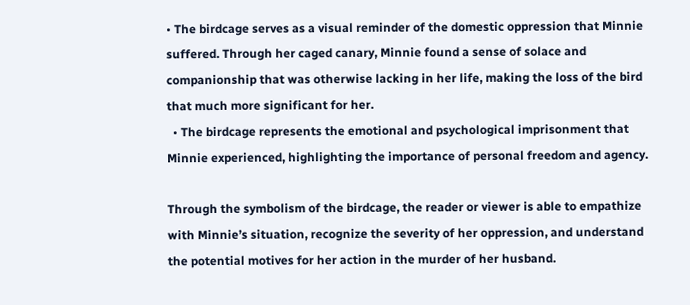• The birdcage serves as a visual reminder of the domestic oppression that Minnie suffered. Through her caged canary, Minnie found a sense of solace and companionship that was otherwise lacking in her life, making the loss of the bird that much more significant for her.
  • The birdcage represents the emotional and psychological imprisonment that Minnie experienced, highlighting the importance of personal freedom and agency.

Through the symbolism of the birdcage, the reader or viewer is able to empathize with Minnie’s situation, recognize the severity of her oppression, and understand the potential motives for her action in the murder of her husband.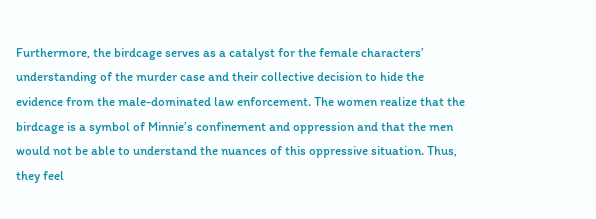Furthermore, the birdcage serves as a catalyst for the female characters’ understanding of the murder case and their collective decision to hide the evidence from the male-dominated law enforcement. The women realize that the birdcage is a symbol of Minnie’s confinement and oppression and that the men would not be able to understand the nuances of this oppressive situation. Thus, they feel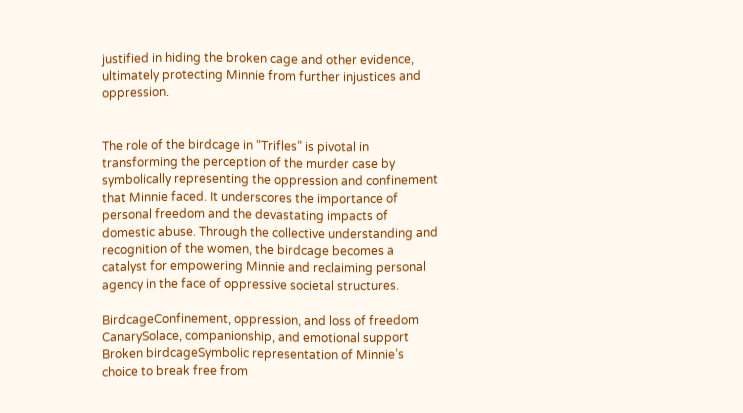justified in hiding the broken cage and other evidence, ultimately protecting Minnie from further injustices and oppression.


The role of the birdcage in “Trifles” is pivotal in transforming the perception of the murder case by symbolically representing the oppression and confinement that Minnie faced. It underscores the importance of personal freedom and the devastating impacts of domestic abuse. Through the collective understanding and recognition of the women, the birdcage becomes a catalyst for empowering Minnie and reclaiming personal agency in the face of oppressive societal structures.

BirdcageConfinement, oppression, and loss of freedom
CanarySolace, companionship, and emotional support
Broken birdcageSymbolic representation of Minnie’s choice to break free from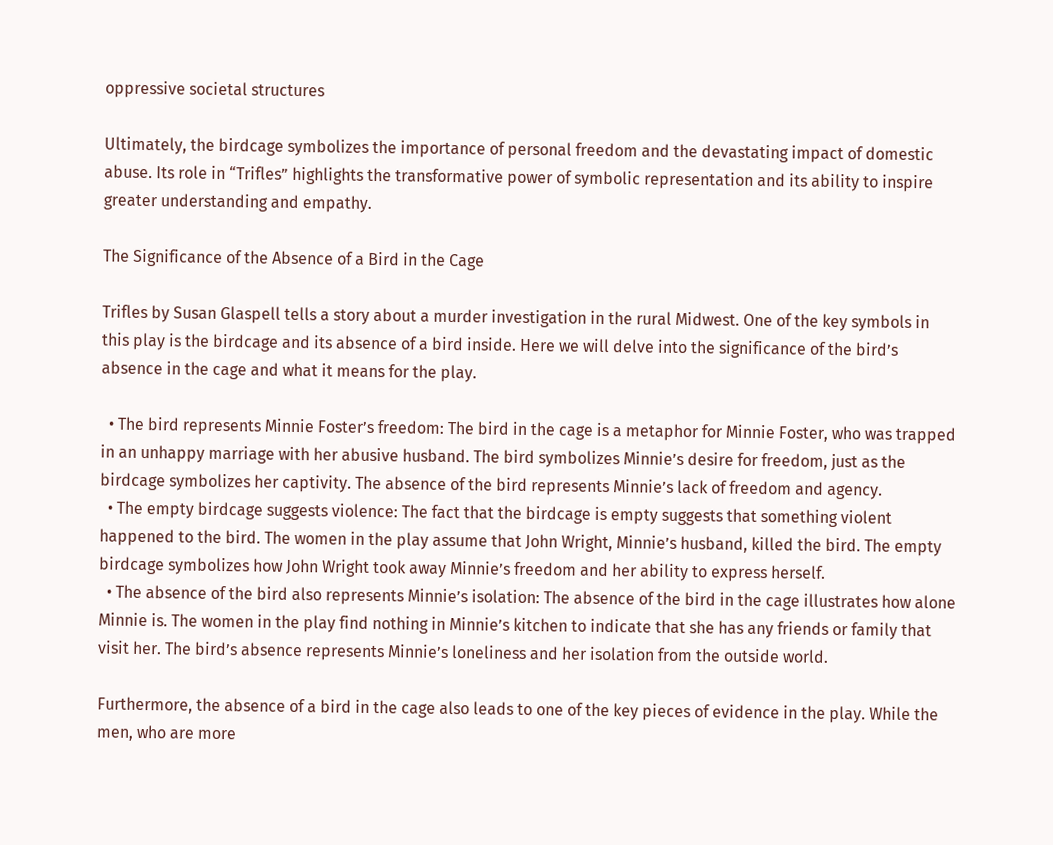oppressive societal structures

Ultimately, the birdcage symbolizes the importance of personal freedom and the devastating impact of domestic abuse. Its role in “Trifles” highlights the transformative power of symbolic representation and its ability to inspire greater understanding and empathy.

The Significance of the Absence of a Bird in the Cage

Trifles by Susan Glaspell tells a story about a murder investigation in the rural Midwest. One of the key symbols in this play is the birdcage and its absence of a bird inside. Here we will delve into the significance of the bird’s absence in the cage and what it means for the play.

  • The bird represents Minnie Foster’s freedom: The bird in the cage is a metaphor for Minnie Foster, who was trapped in an unhappy marriage with her abusive husband. The bird symbolizes Minnie’s desire for freedom, just as the birdcage symbolizes her captivity. The absence of the bird represents Minnie’s lack of freedom and agency.
  • The empty birdcage suggests violence: The fact that the birdcage is empty suggests that something violent happened to the bird. The women in the play assume that John Wright, Minnie’s husband, killed the bird. The empty birdcage symbolizes how John Wright took away Minnie’s freedom and her ability to express herself.
  • The absence of the bird also represents Minnie’s isolation: The absence of the bird in the cage illustrates how alone Minnie is. The women in the play find nothing in Minnie’s kitchen to indicate that she has any friends or family that visit her. The bird’s absence represents Minnie’s loneliness and her isolation from the outside world.

Furthermore, the absence of a bird in the cage also leads to one of the key pieces of evidence in the play. While the men, who are more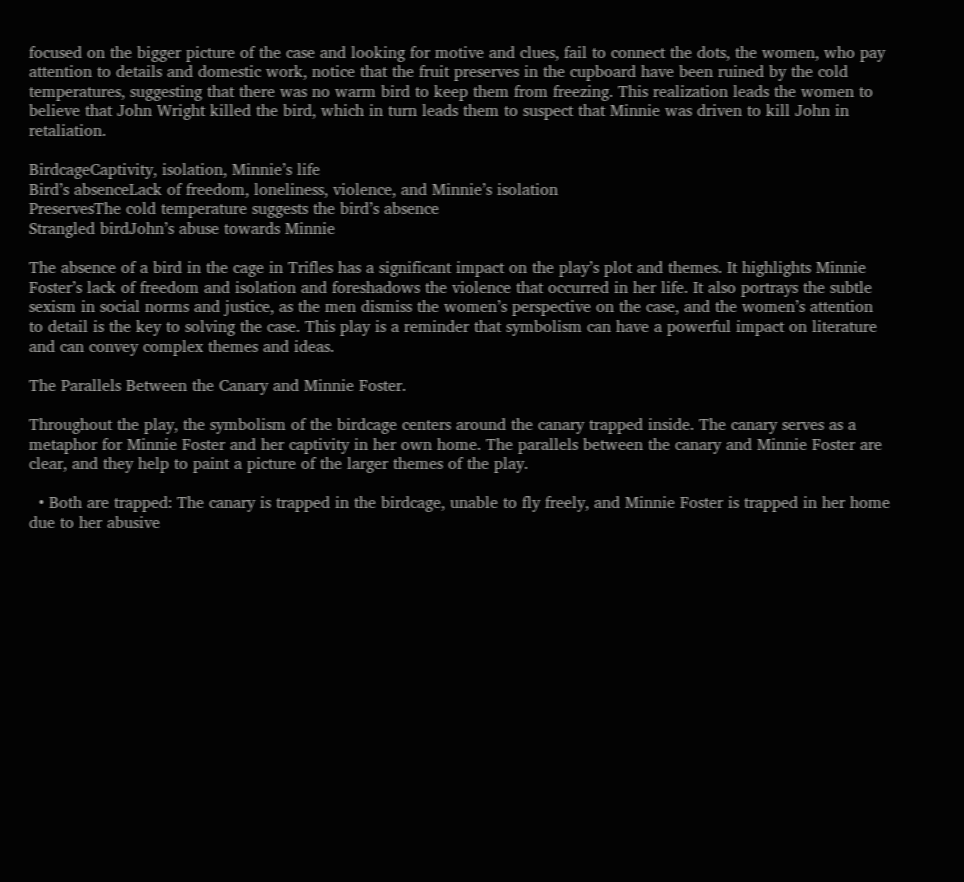focused on the bigger picture of the case and looking for motive and clues, fail to connect the dots, the women, who pay attention to details and domestic work, notice that the fruit preserves in the cupboard have been ruined by the cold temperatures, suggesting that there was no warm bird to keep them from freezing. This realization leads the women to believe that John Wright killed the bird, which in turn leads them to suspect that Minnie was driven to kill John in retaliation.

BirdcageCaptivity, isolation, Minnie’s life
Bird’s absenceLack of freedom, loneliness, violence, and Minnie’s isolation
PreservesThe cold temperature suggests the bird’s absence
Strangled birdJohn’s abuse towards Minnie

The absence of a bird in the cage in Trifles has a significant impact on the play’s plot and themes. It highlights Minnie Foster’s lack of freedom and isolation and foreshadows the violence that occurred in her life. It also portrays the subtle sexism in social norms and justice, as the men dismiss the women’s perspective on the case, and the women’s attention to detail is the key to solving the case. This play is a reminder that symbolism can have a powerful impact on literature and can convey complex themes and ideas.

The Parallels Between the Canary and Minnie Foster.

Throughout the play, the symbolism of the birdcage centers around the canary trapped inside. The canary serves as a metaphor for Minnie Foster and her captivity in her own home. The parallels between the canary and Minnie Foster are clear, and they help to paint a picture of the larger themes of the play.

  • Both are trapped: The canary is trapped in the birdcage, unable to fly freely, and Minnie Foster is trapped in her home due to her abusive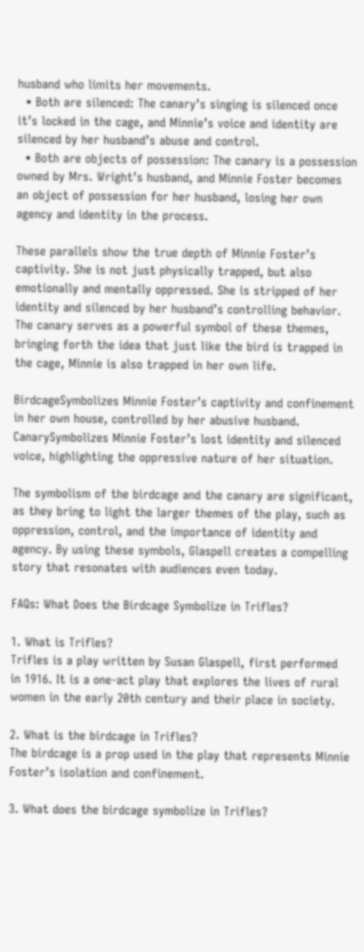husband who limits her movements.
  • Both are silenced: The canary’s singing is silenced once it’s locked in the cage, and Minnie’s voice and identity are silenced by her husband’s abuse and control.
  • Both are objects of possession: The canary is a possession owned by Mrs. Wright’s husband, and Minnie Foster becomes an object of possession for her husband, losing her own agency and identity in the process.

These parallels show the true depth of Minnie Foster’s captivity. She is not just physically trapped, but also emotionally and mentally oppressed. She is stripped of her identity and silenced by her husband’s controlling behavior. The canary serves as a powerful symbol of these themes, bringing forth the idea that just like the bird is trapped in the cage, Minnie is also trapped in her own life.

BirdcageSymbolizes Minnie Foster’s captivity and confinement in her own house, controlled by her abusive husband.
CanarySymbolizes Minnie Foster’s lost identity and silenced voice, highlighting the oppressive nature of her situation.

The symbolism of the birdcage and the canary are significant, as they bring to light the larger themes of the play, such as oppression, control, and the importance of identity and agency. By using these symbols, Glaspell creates a compelling story that resonates with audiences even today.

FAQs: What Does the Birdcage Symbolize in Trifles?

1. What is Trifles?
Trifles is a play written by Susan Glaspell, first performed in 1916. It is a one-act play that explores the lives of rural women in the early 20th century and their place in society.

2. What is the birdcage in Trifles?
The birdcage is a prop used in the play that represents Minnie Foster’s isolation and confinement.

3. What does the birdcage symbolize in Trifles?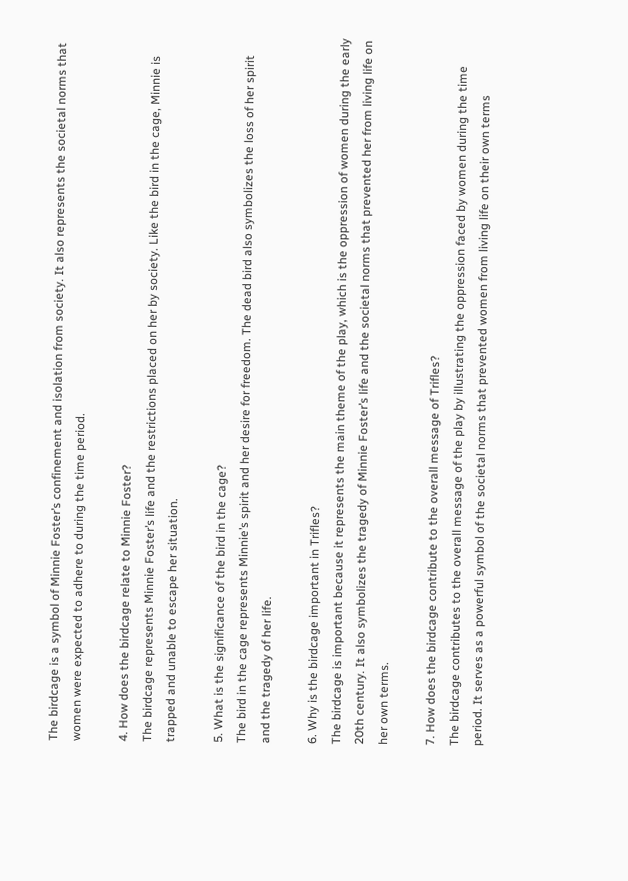The birdcage is a symbol of Minnie Foster’s confinement and isolation from society. It also represents the societal norms that women were expected to adhere to during the time period.

4. How does the birdcage relate to Minnie Foster?
The birdcage represents Minnie Foster’s life and the restrictions placed on her by society. Like the bird in the cage, Minnie is trapped and unable to escape her situation.

5. What is the significance of the bird in the cage?
The bird in the cage represents Minnie’s spirit and her desire for freedom. The dead bird also symbolizes the loss of her spirit and the tragedy of her life.

6. Why is the birdcage important in Trifles?
The birdcage is important because it represents the main theme of the play, which is the oppression of women during the early 20th century. It also symbolizes the tragedy of Minnie Foster’s life and the societal norms that prevented her from living life on her own terms.

7. How does the birdcage contribute to the overall message of Trifles?
The birdcage contributes to the overall message of the play by illustrating the oppression faced by women during the time period. It serves as a powerful symbol of the societal norms that prevented women from living life on their own terms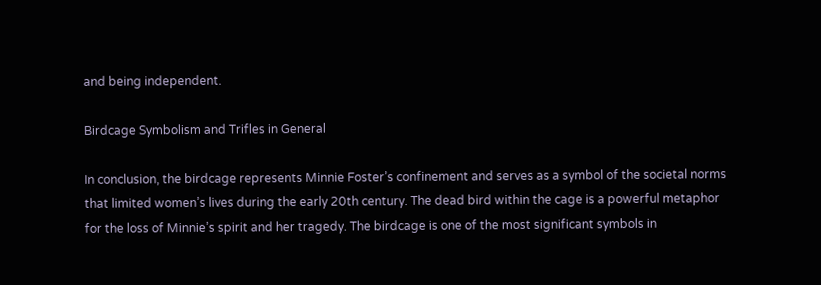and being independent.

Birdcage Symbolism and Trifles in General

In conclusion, the birdcage represents Minnie Foster’s confinement and serves as a symbol of the societal norms that limited women’s lives during the early 20th century. The dead bird within the cage is a powerful metaphor for the loss of Minnie’s spirit and her tragedy. The birdcage is one of the most significant symbols in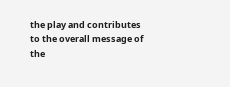the play and contributes to the overall message of the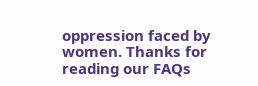oppression faced by women. Thanks for reading our FAQs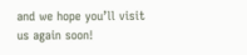and we hope you’ll visit us again soon!